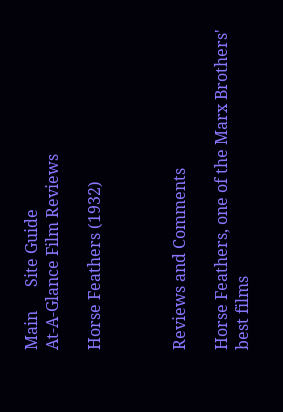Main      Site Guide
At-A-Glance Film Reviews

Horse Feathers (1932)



Reviews and Comments

Horse Feathers, one of the Marx Brothers' best films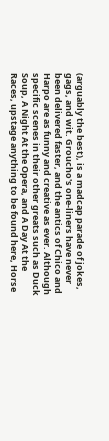(arguably the best), is a madcap parade of jokes, gags, and wit. Groucho's one-liners have never been delivered faster, and the antics of Chico and Harpo are as funny and creative as ever. Although specific scenes in their other greats such as Duck Soup, A Night At the Opera, and A Day At the Races, upstage anything to be found here, Horse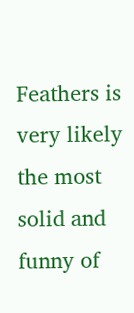Feathers is very likely the most solid and funny of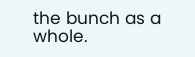the bunch as a whole.